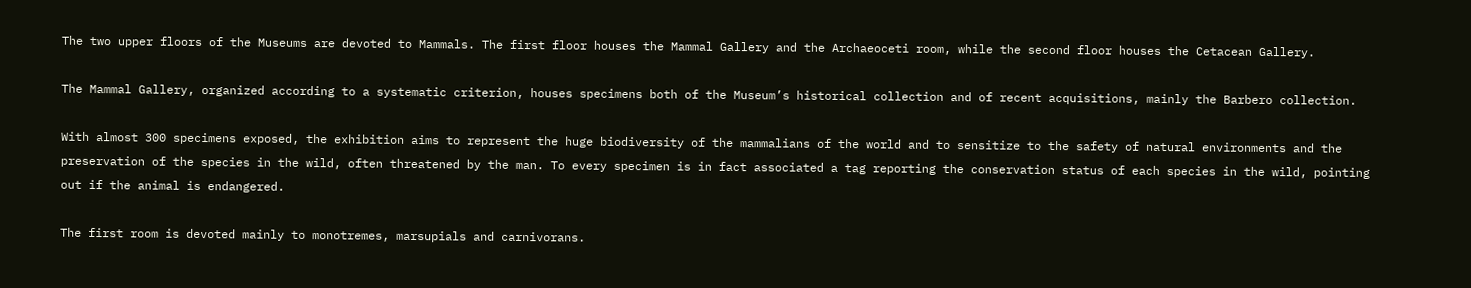The two upper floors of the Museums are devoted to Mammals. The first floor houses the Mammal Gallery and the Archaeoceti room, while the second floor houses the Cetacean Gallery.

The Mammal Gallery, organized according to a systematic criterion, houses specimens both of the Museum’s historical collection and of recent acquisitions, mainly the Barbero collection.

With almost 300 specimens exposed, the exhibition aims to represent the huge biodiversity of the mammalians of the world and to sensitize to the safety of natural environments and the preservation of the species in the wild, often threatened by the man. To every specimen is in fact associated a tag reporting the conservation status of each species in the wild, pointing out if the animal is endangered.

The first room is devoted mainly to monotremes, marsupials and carnivorans.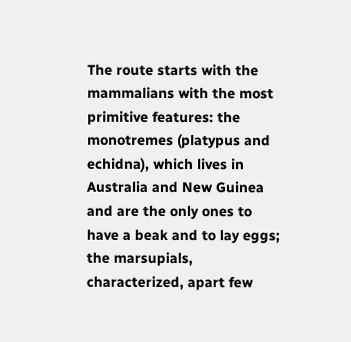The route starts with the mammalians with the most primitive features: the monotremes (platypus and echidna), which lives in Australia and New Guinea and are the only ones to have a beak and to lay eggs; the marsupials, characterized, apart few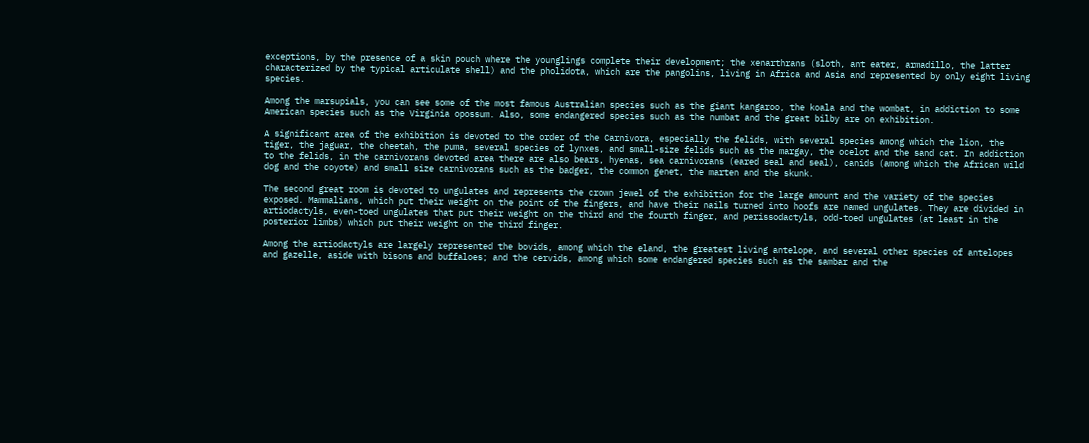exceptions, by the presence of a skin pouch where the younglings complete their development; the xenarthrans (sloth, ant eater, armadillo, the latter characterized by the typical articulate shell) and the pholidota, which are the pangolins, living in Africa and Asia and represented by only eight living species.

Among the marsupials, you can see some of the most famous Australian species such as the giant kangaroo, the koala and the wombat, in addiction to some American species such as the Virginia opossum. Also, some endangered species such as the numbat and the great bilby are on exhibition.

A significant area of the exhibition is devoted to the order of the Carnivora, especially the felids, with several species among which the lion, the tiger, the jaguar, the cheetah, the puma, several species of lynxes, and small-size felids such as the margay, the ocelot and the sand cat. In addiction to the felids, in the carnivorans devoted area there are also bears, hyenas, sea carnivorans (eared seal and seal), canids (among which the African wild dog and the coyote) and small size carnivorans such as the badger, the common genet, the marten and the skunk.

The second great room is devoted to ungulates and represents the crown jewel of the exhibition for the large amount and the variety of the species exposed. Mammalians, which put their weight on the point of the fingers, and have their nails turned into hoofs are named ungulates. They are divided in artiodactyls, even-toed ungulates that put their weight on the third and the fourth finger, and perissodactyls, odd-toed ungulates (at least in the posterior limbs) which put their weight on the third finger.

Among the artiodactyls are largely represented the bovids, among which the eland, the greatest living antelope, and several other species of antelopes and gazelle, aside with bisons and buffaloes; and the cervids, among which some endangered species such as the sambar and the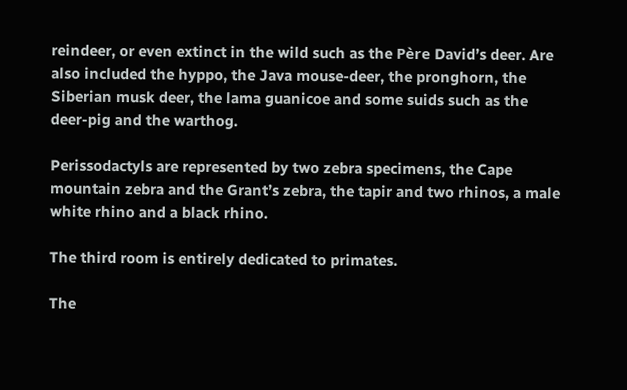reindeer, or even extinct in the wild such as the Père David’s deer. Are also included the hyppo, the Java mouse-deer, the pronghorn, the Siberian musk deer, the lama guanicoe and some suids such as the deer-pig and the warthog.

Perissodactyls are represented by two zebra specimens, the Cape mountain zebra and the Grant’s zebra, the tapir and two rhinos, a male white rhino and a black rhino.

The third room is entirely dedicated to primates.

The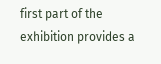first part of the exhibition provides a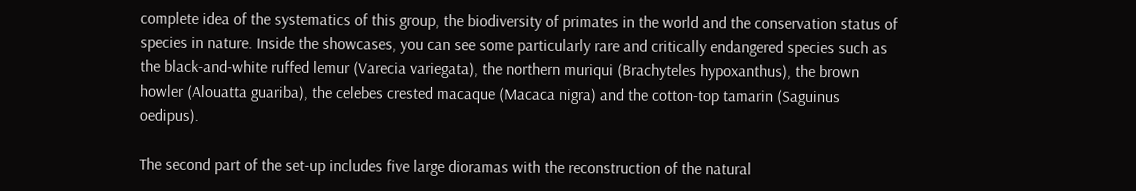complete idea of the systematics of this group, the biodiversity of primates in the world and the conservation status of species in nature. Inside the showcases, you can see some particularly rare and critically endangered species such as the black-and-white ruffed lemur (Varecia variegata), the northern muriqui (Brachyteles hypoxanthus), the brown howler (Alouatta guariba), the celebes crested macaque (Macaca nigra) and the cotton-top tamarin (Saguinus oedipus).

The second part of the set-up includes five large dioramas with the reconstruction of the natural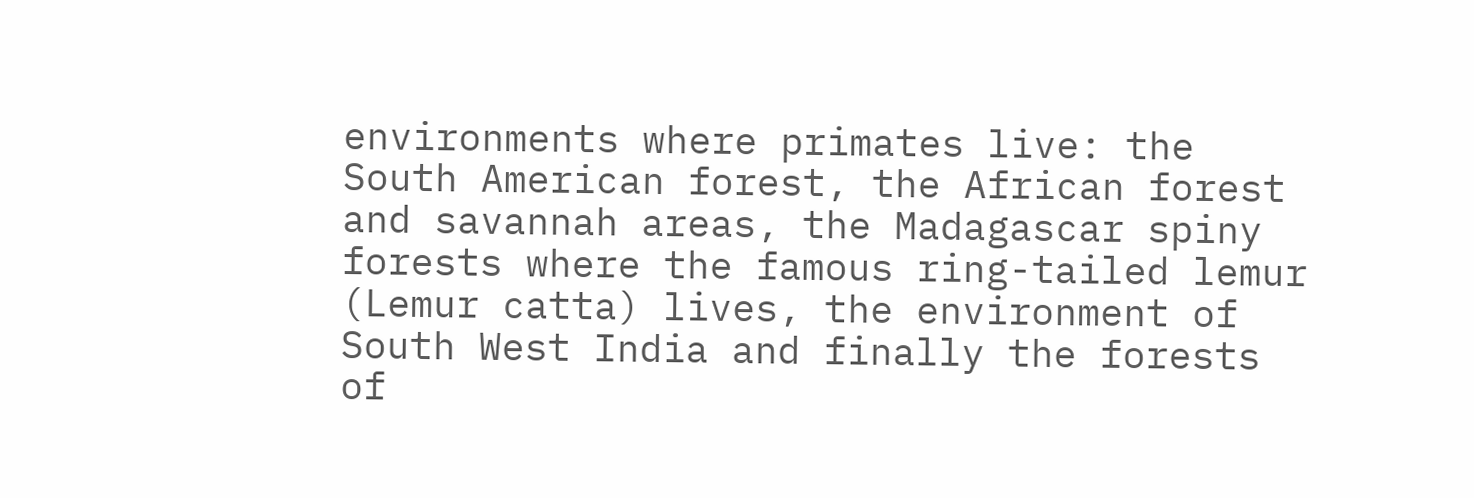environments where primates live: the South American forest, the African forest and savannah areas, the Madagascar spiny forests where the famous ring-tailed lemur (Lemur catta) lives, the environment of South West India and finally the forests of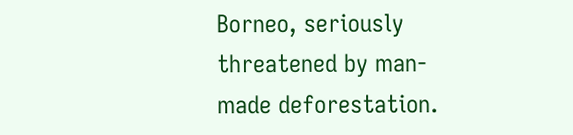Borneo, seriously threatened by man-made deforestation.